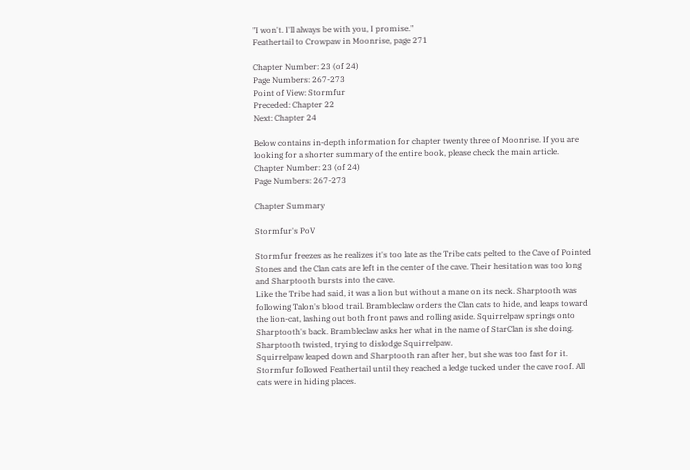"I won't. I'll always be with you, I promise."
Feathertail to Crowpaw in Moonrise, page 271

Chapter Number: 23 (of 24)
Page Numbers: 267-273
Point of View: Stormfur
Preceded: Chapter 22
Next: Chapter 24

Below contains in-depth information for chapter twenty three of Moonrise. If you are looking for a shorter summary of the entire book, please check the main article.
Chapter Number: 23 (of 24)
Page Numbers: 267-273

Chapter Summary

Stormfur's PoV

Stormfur freezes as he realizes it's too late as the Tribe cats pelted to the Cave of Pointed Stones and the Clan cats are left in the center of the cave. Their hesitation was too long and Sharptooth bursts into the cave.
Like the Tribe had said, it was a lion but without a mane on its neck. Sharptooth was following Talon's blood trail. Brambleclaw orders the Clan cats to hide, and leaps toward the lion-cat, lashing out both front paws and rolling aside. Squirrelpaw springs onto Sharptooth's back. Brambleclaw asks her what in the name of StarClan is she doing. Sharptooth twisted, trying to dislodge Squirrelpaw.
Squirrelpaw leaped down and Sharptooth ran after her, but she was too fast for it. Stormfur followed Feathertail until they reached a ledge tucked under the cave roof. All cats were in hiding places.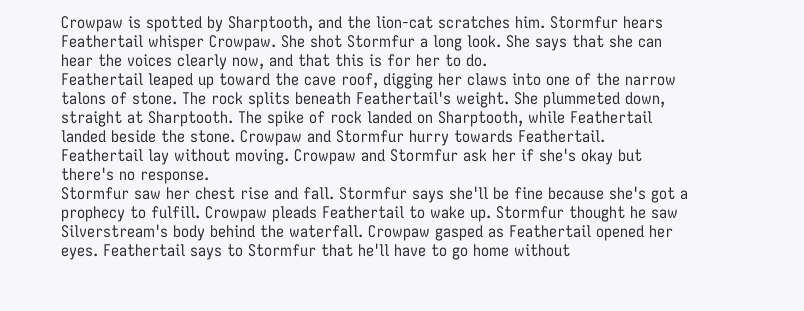Crowpaw is spotted by Sharptooth, and the lion-cat scratches him. Stormfur hears Feathertail whisper Crowpaw. She shot Stormfur a long look. She says that she can hear the voices clearly now, and that this is for her to do.
Feathertail leaped up toward the cave roof, digging her claws into one of the narrow talons of stone. The rock splits beneath Feathertail's weight. She plummeted down, straight at Sharptooth. The spike of rock landed on Sharptooth, while Feathertail landed beside the stone. Crowpaw and Stormfur hurry towards Feathertail. Feathertail lay without moving. Crowpaw and Stormfur ask her if she's okay but there's no response.
Stormfur saw her chest rise and fall. Stormfur says she'll be fine because she's got a prophecy to fulfill. Crowpaw pleads Feathertail to wake up. Stormfur thought he saw Silverstream's body behind the waterfall. Crowpaw gasped as Feathertail opened her eyes. Feathertail says to Stormfur that he'll have to go home without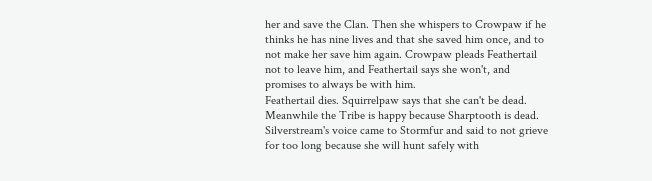her and save the Clan. Then she whispers to Crowpaw if he thinks he has nine lives and that she saved him once, and to not make her save him again. Crowpaw pleads Feathertail not to leave him, and Feathertail says she won't, and promises to always be with him.
Feathertail dies. Squirrelpaw says that she can't be dead. Meanwhile the Tribe is happy because Sharptooth is dead. Silverstream's voice came to Stormfur and said to not grieve for too long because she will hunt safely with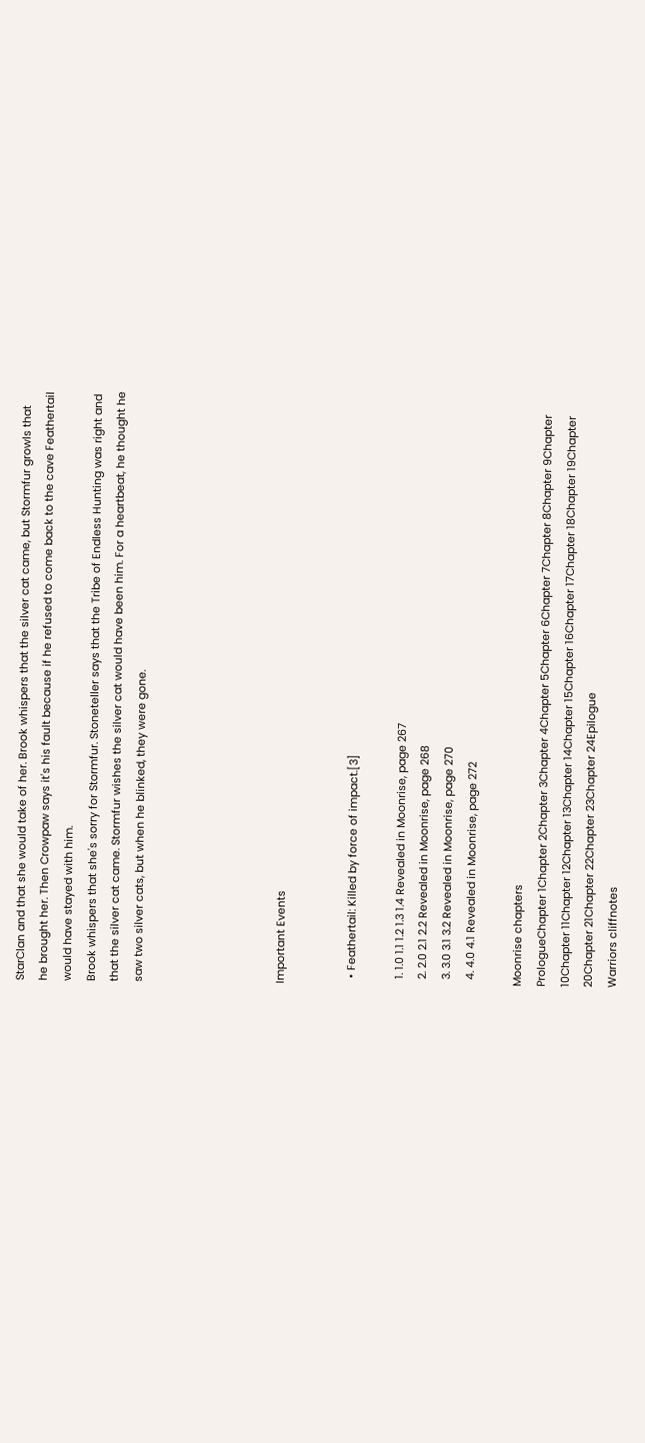StarClan and that she would take of her. Brook whispers that the silver cat came, but Stormfur growls that he brought her. Then Crowpaw says it's his fault because if he refused to come back to the cave Feathertail would have stayed with him.
Brook whispers that she's sorry for Stormfur. Stoneteller says that the Tribe of Endless Hunting was right and that the silver cat came. Stormfur wishes the silver cat would have been him. For a heartbeat, he thought he saw two silver cats, but when he blinked, they were gone.





Important Events


  • Feathertail: Killed by force of impact.[3]

  1. 1.0 1.1 1.2 1.3 1.4 Revealed in Moonrise, page 267
  2. 2.0 2.1 2.2 Revealed in Moonrise, page 268
  3. 3.0 3.1 3.2 Revealed in Moonrise, page 270
  4. 4.0 4.1 Revealed in Moonrise, page 272

Moonrise chapters
PrologueChapter 1Chapter 2Chapter 3Chapter 4Chapter 5Chapter 6Chapter 7Chapter 8Chapter 9Chapter 10Chapter 11Chapter 12Chapter 13Chapter 14Chapter 15Chapter 16Chapter 17Chapter 18Chapter 19Chapter 20Chapter 21Chapter 22Chapter 23Chapter 24Epilogue
Warriors cliffnotes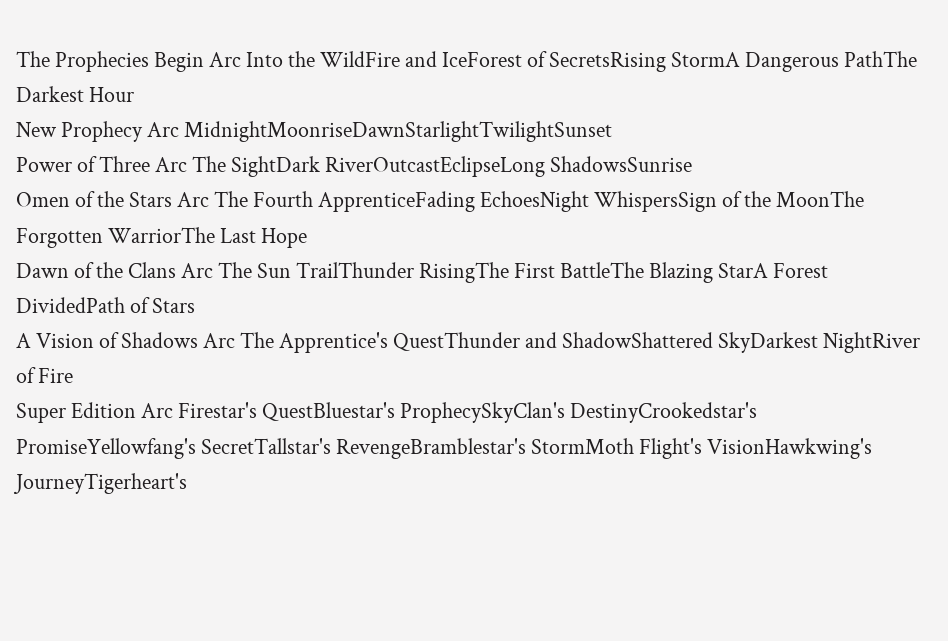The Prophecies Begin Arc Into the WildFire and IceForest of SecretsRising StormA Dangerous PathThe Darkest Hour
New Prophecy Arc MidnightMoonriseDawnStarlightTwilightSunset
Power of Three Arc The SightDark RiverOutcastEclipseLong ShadowsSunrise
Omen of the Stars Arc The Fourth ApprenticeFading EchoesNight WhispersSign of the MoonThe Forgotten WarriorThe Last Hope
Dawn of the Clans Arc The Sun TrailThunder RisingThe First BattleThe Blazing StarA Forest DividedPath of Stars
A Vision of Shadows Arc The Apprentice's QuestThunder and ShadowShattered SkyDarkest NightRiver of Fire
Super Edition Arc Firestar's QuestBluestar's ProphecySkyClan's DestinyCrookedstar's PromiseYellowfang's SecretTallstar's RevengeBramblestar's StormMoth Flight's VisionHawkwing's JourneyTigerheart's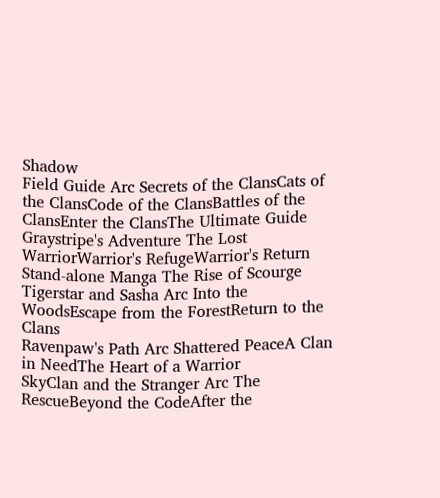Shadow
Field Guide Arc Secrets of the ClansCats of the ClansCode of the ClansBattles of the ClansEnter the ClansThe Ultimate Guide
Graystripe's Adventure The Lost WarriorWarrior's RefugeWarrior's Return
Stand-alone Manga The Rise of Scourge
Tigerstar and Sasha Arc Into the WoodsEscape from the ForestReturn to the Clans
Ravenpaw's Path Arc Shattered PeaceA Clan in NeedThe Heart of a Warrior
SkyClan and the Stranger Arc The RescueBeyond the CodeAfter the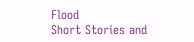Flood
Short Stories and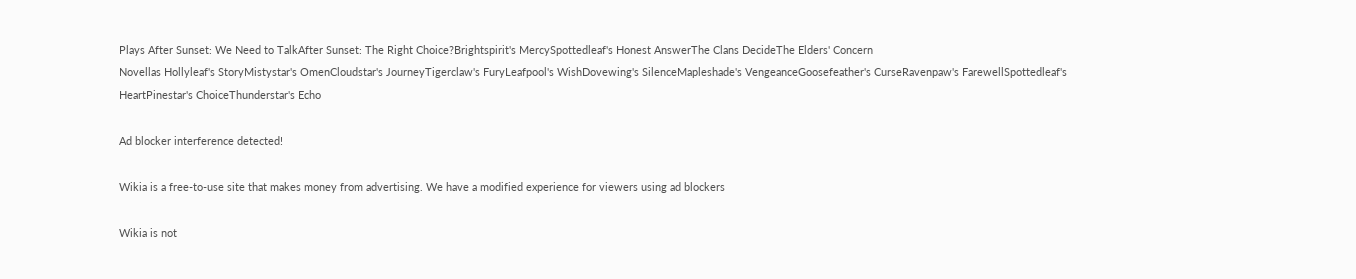Plays After Sunset: We Need to TalkAfter Sunset: The Right Choice?Brightspirit's MercySpottedleaf's Honest AnswerThe Clans DecideThe Elders' Concern
Novellas Hollyleaf's StoryMistystar's OmenCloudstar's JourneyTigerclaw's FuryLeafpool's WishDovewing's SilenceMapleshade's VengeanceGoosefeather's CurseRavenpaw's FarewellSpottedleaf's HeartPinestar's ChoiceThunderstar's Echo

Ad blocker interference detected!

Wikia is a free-to-use site that makes money from advertising. We have a modified experience for viewers using ad blockers

Wikia is not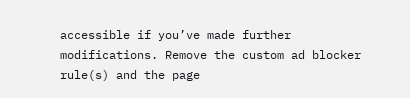accessible if you’ve made further modifications. Remove the custom ad blocker rule(s) and the page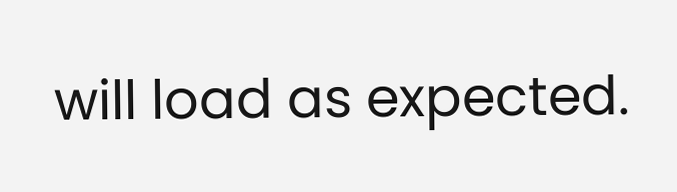will load as expected.